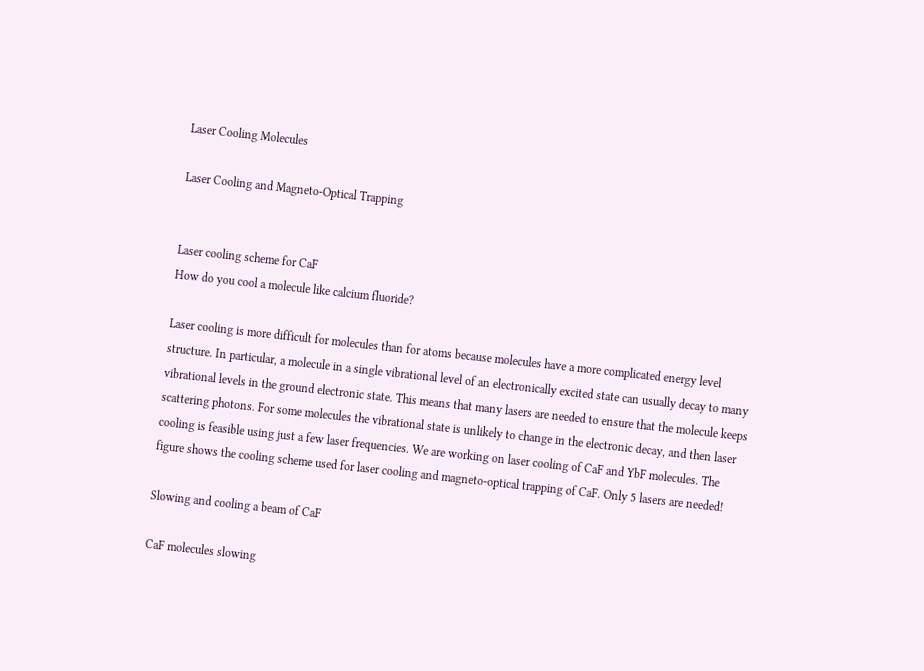Laser Cooling Molecules

Laser Cooling and Magneto-Optical Trapping


Laser cooling scheme for CaF
How do you cool a molecule like calcium fluoride?

Laser cooling is more difficult for molecules than for atoms because molecules have a more complicated energy level structure. In particular, a molecule in a single vibrational level of an electronically excited state can usually decay to many vibrational levels in the ground electronic state. This means that many lasers are needed to ensure that the molecule keeps scattering photons. For some molecules the vibrational state is unlikely to change in the electronic decay, and then laser cooling is feasible using just a few laser frequencies. We are working on laser cooling of CaF and YbF molecules. The figure shows the cooling scheme used for laser cooling and magneto-optical trapping of CaF. Only 5 lasers are needed!

Slowing and cooling a beam of CaF

CaF molecules slowing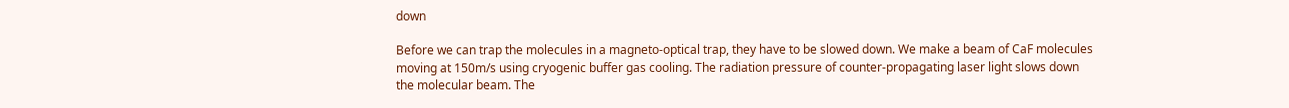down

Before we can trap the molecules in a magneto-optical trap, they have to be slowed down. We make a beam of CaF molecules moving at 150m/s using cryogenic buffer gas cooling. The radiation pressure of counter-propagating laser light slows down the molecular beam. The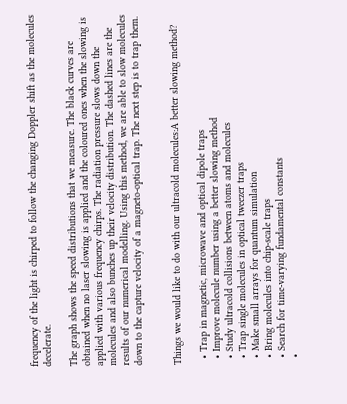frequency of the light is chirped to follow the changing Doppler shift as the molecules decelerate.

The graph shows the speed distributions that we measure. The black curves are obtained when no laser slowing is applied and the coloured ones when the slowing is applied with various frequency chirps. The radiation pressure slows down the molecules and also bunches up their velocity distribution. The dashed lines are the results of our numerical modelling. Using this method, we are able to slow molecules down to the capture velocity of a magneto-optical trap. The next step is to trap them.


Things we would like to do with our ultracold molecules:A better slowing method?

  • Trap in magnetic, microwave and optical dipole traps
  • Improve molecule number using a better slowing method
  • Study ultracold collisions between atoms and molecules
  • Trap single molecules in optical tweezer traps
  • Make small arrays for quantum simulation
  • Bring molecules into chip-scale traps
  • Search for time-varying fundamental constants
  •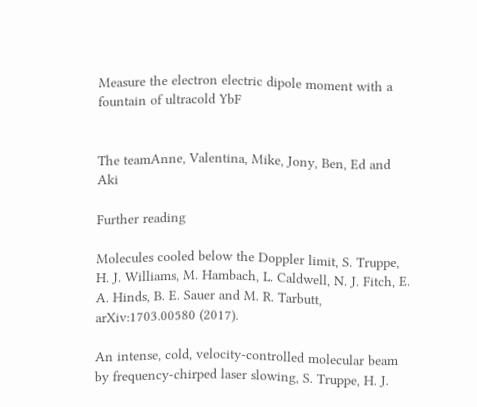Measure the electron electric dipole moment with a fountain of ultracold YbF


The teamAnne, Valentina, Mike, Jony, Ben, Ed and Aki

Further reading

Molecules cooled below the Doppler limit, S. Truppe, H. J. Williams, M. Hambach, L. Caldwell, N. J. Fitch, E. A. Hinds, B. E. Sauer and M. R. Tarbutt, arXiv:1703.00580 (2017).

An intense, cold, velocity-controlled molecular beam by frequency-chirped laser slowing, S. Truppe, H. J.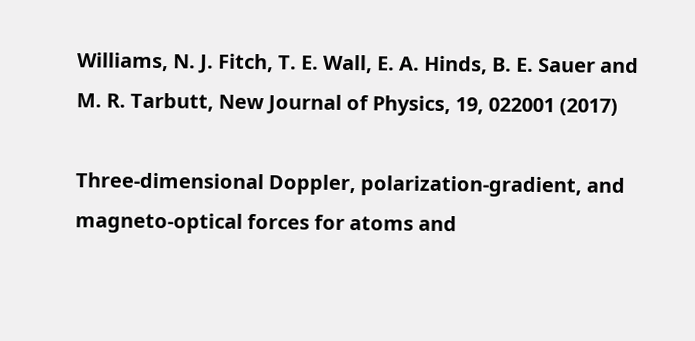Williams, N. J. Fitch, T. E. Wall, E. A. Hinds, B. E. Sauer and M. R. Tarbutt, New Journal of Physics, 19, 022001 (2017)

Three-dimensional Doppler, polarization-gradient, and magneto-optical forces for atoms and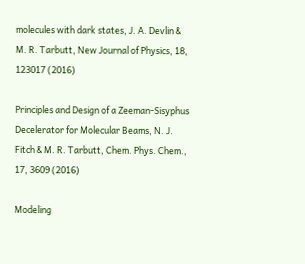molecules with dark states, J. A. Devlin & M. R. Tarbutt, New Journal of Physics, 18, 123017 (2016)

Principles and Design of a Zeeman-Sisyphus Decelerator for Molecular Beams, N. J. Fitch & M. R. Tarbutt, Chem. Phys. Chem., 17, 3609 (2016)

Modeling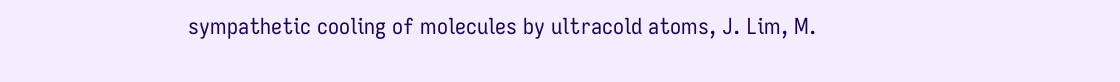sympathetic cooling of molecules by ultracold atoms, J. Lim, M.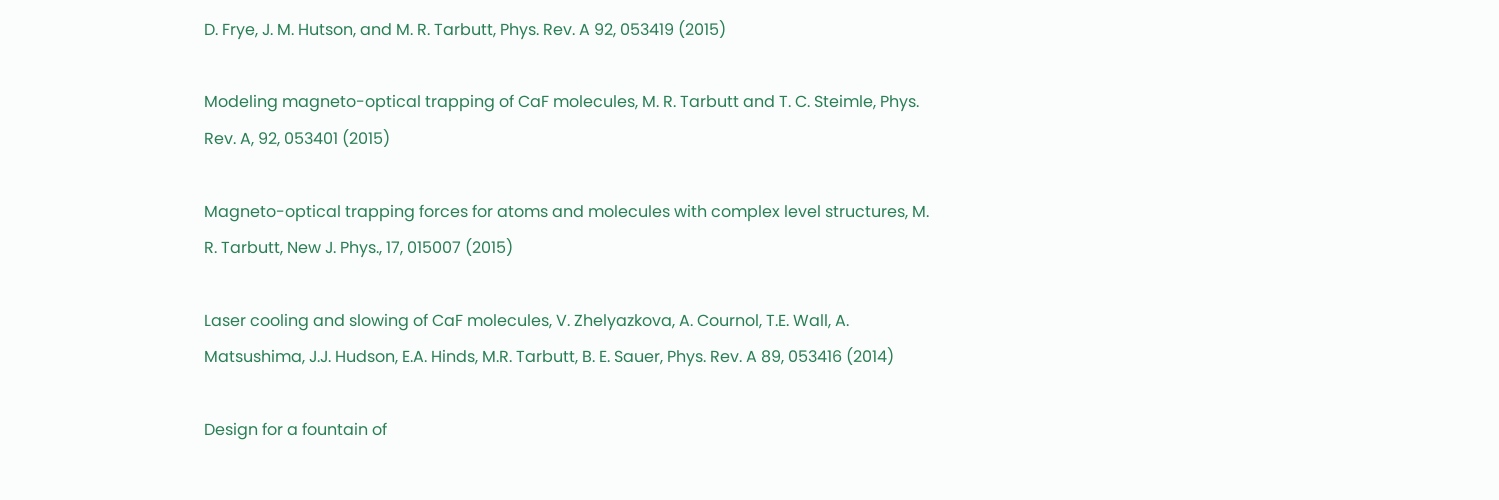D. Frye, J. M. Hutson, and M. R. Tarbutt, Phys. Rev. A 92, 053419 (2015)

Modeling magneto-optical trapping of CaF molecules, M. R. Tarbutt and T. C. Steimle, Phys. Rev. A, 92, 053401 (2015)

Magneto-optical trapping forces for atoms and molecules with complex level structures, M. R. Tarbutt, New J. Phys., 17, 015007 (2015)

Laser cooling and slowing of CaF molecules, V. Zhelyazkova, A. Cournol, T.E. Wall, A. Matsushima, J.J. Hudson, E.A. Hinds, M.R. Tarbutt, B. E. Sauer, Phys. Rev. A 89, 053416 (2014)

Design for a fountain of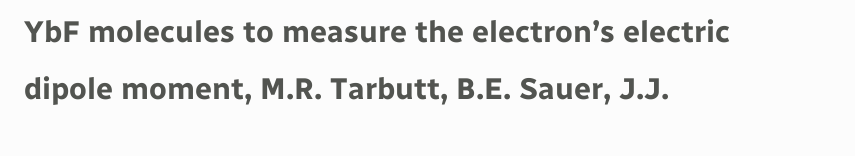YbF molecules to measure the electron’s electric dipole moment, M.R. Tarbutt, B.E. Sauer, J.J.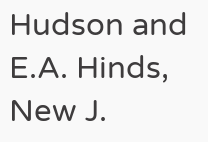Hudson and E.A. Hinds, New J.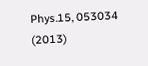Phys.15, 053034 (2013)